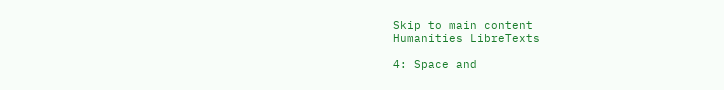Skip to main content
Humanities LibreTexts

4: Space and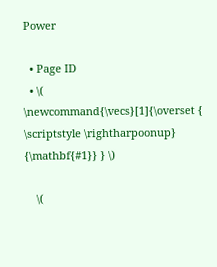Power

  • Page ID
  • \( \newcommand{\vecs}[1]{\overset { \scriptstyle \rightharpoonup} {\mathbf{#1}} } \)

    \(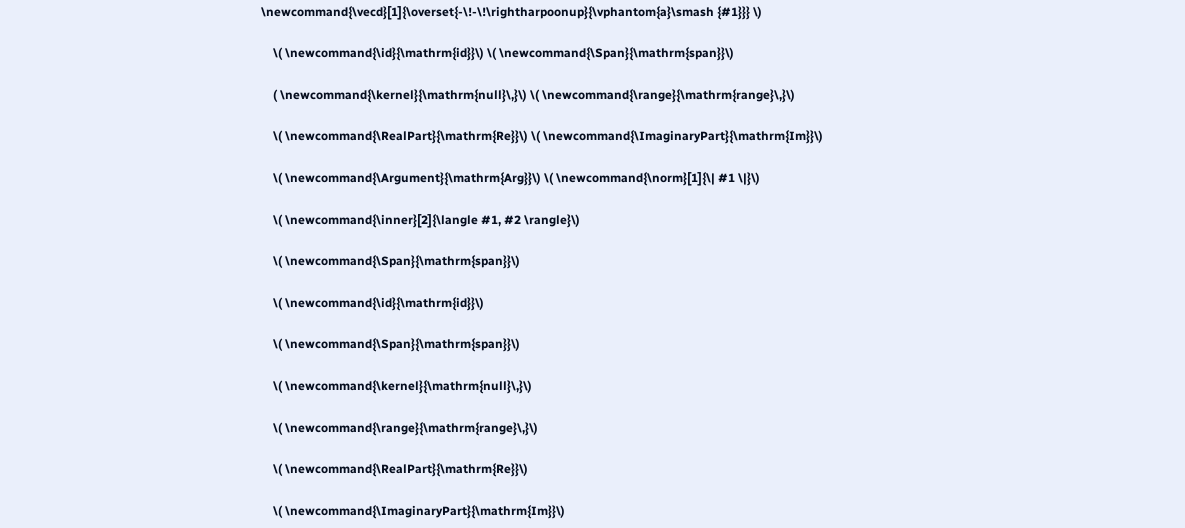\newcommand{\vecd}[1]{\overset{-\!-\!\rightharpoonup}{\vphantom{a}\smash {#1}}} \)

    \( \newcommand{\id}{\mathrm{id}}\) \( \newcommand{\Span}{\mathrm{span}}\)

    ( \newcommand{\kernel}{\mathrm{null}\,}\) \( \newcommand{\range}{\mathrm{range}\,}\)

    \( \newcommand{\RealPart}{\mathrm{Re}}\) \( \newcommand{\ImaginaryPart}{\mathrm{Im}}\)

    \( \newcommand{\Argument}{\mathrm{Arg}}\) \( \newcommand{\norm}[1]{\| #1 \|}\)

    \( \newcommand{\inner}[2]{\langle #1, #2 \rangle}\)

    \( \newcommand{\Span}{\mathrm{span}}\)

    \( \newcommand{\id}{\mathrm{id}}\)

    \( \newcommand{\Span}{\mathrm{span}}\)

    \( \newcommand{\kernel}{\mathrm{null}\,}\)

    \( \newcommand{\range}{\mathrm{range}\,}\)

    \( \newcommand{\RealPart}{\mathrm{Re}}\)

    \( \newcommand{\ImaginaryPart}{\mathrm{Im}}\)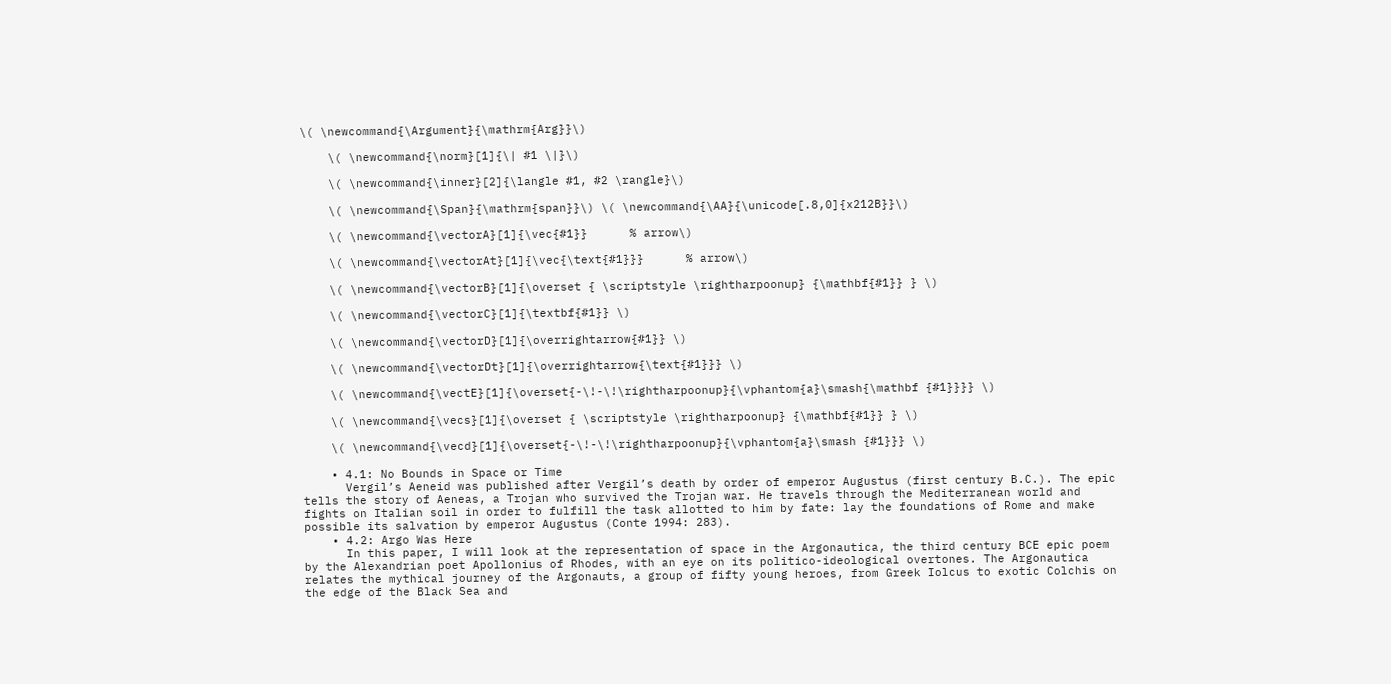\( \newcommand{\Argument}{\mathrm{Arg}}\)

    \( \newcommand{\norm}[1]{\| #1 \|}\)

    \( \newcommand{\inner}[2]{\langle #1, #2 \rangle}\)

    \( \newcommand{\Span}{\mathrm{span}}\) \( \newcommand{\AA}{\unicode[.8,0]{x212B}}\)

    \( \newcommand{\vectorA}[1]{\vec{#1}}      % arrow\)

    \( \newcommand{\vectorAt}[1]{\vec{\text{#1}}}      % arrow\)

    \( \newcommand{\vectorB}[1]{\overset { \scriptstyle \rightharpoonup} {\mathbf{#1}} } \)

    \( \newcommand{\vectorC}[1]{\textbf{#1}} \)

    \( \newcommand{\vectorD}[1]{\overrightarrow{#1}} \)

    \( \newcommand{\vectorDt}[1]{\overrightarrow{\text{#1}}} \)

    \( \newcommand{\vectE}[1]{\overset{-\!-\!\rightharpoonup}{\vphantom{a}\smash{\mathbf {#1}}}} \)

    \( \newcommand{\vecs}[1]{\overset { \scriptstyle \rightharpoonup} {\mathbf{#1}} } \)

    \( \newcommand{\vecd}[1]{\overset{-\!-\!\rightharpoonup}{\vphantom{a}\smash {#1}}} \)

    • 4.1: No Bounds in Space or Time
      Vergil’s Aeneid was published after Vergil’s death by order of emperor Augustus (first century B.C.). The epic tells the story of Aeneas, a Trojan who survived the Trojan war. He travels through the Mediterranean world and fights on Italian soil in order to fulfill the task allotted to him by fate: lay the foundations of Rome and make possible its salvation by emperor Augustus (Conte 1994: 283).
    • 4.2: Argo Was Here
      In this paper, I will look at the representation of space in the Argonautica, the third century BCE epic poem by the Alexandrian poet Apollonius of Rhodes, with an eye on its politico-ideological overtones. The Argonautica relates the mythical journey of the Argonauts, a group of fifty young heroes, from Greek Iolcus to exotic Colchis on the edge of the Black Sea and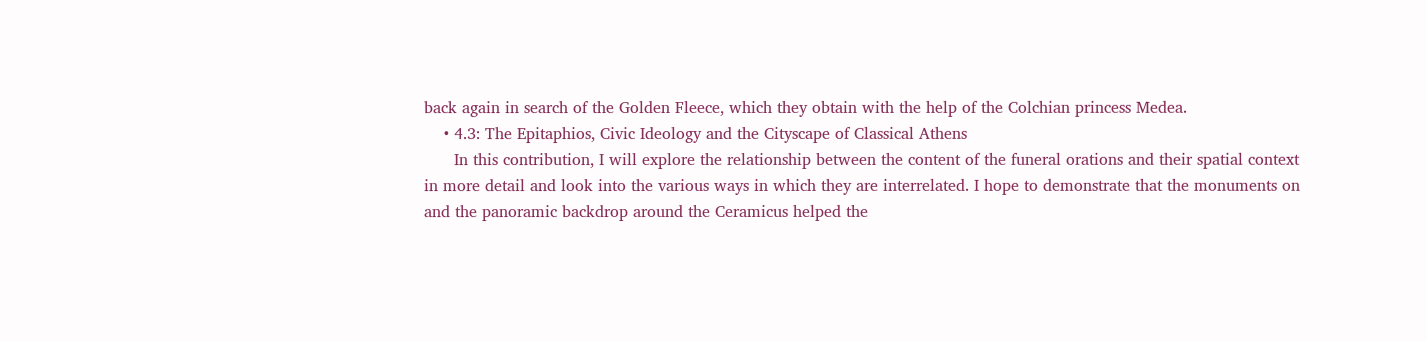back again in search of the Golden Fleece, which they obtain with the help of the Colchian princess Medea.
    • 4.3: The Epitaphios, Civic Ideology and the Cityscape of Classical Athens
      In this contribution, I will explore the relationship between the content of the funeral orations and their spatial context in more detail and look into the various ways in which they are interrelated. I hope to demonstrate that the monuments on and the panoramic backdrop around the Ceramicus helped the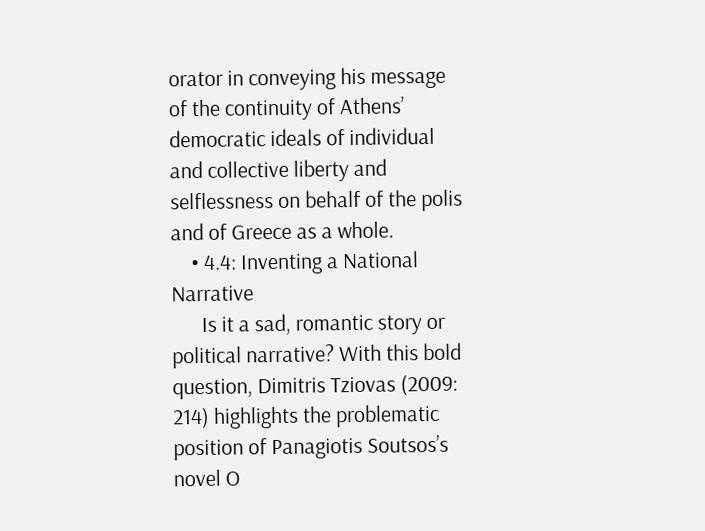orator in conveying his message of the continuity of Athens’ democratic ideals of individual and collective liberty and selflessness on behalf of the polis and of Greece as a whole.
    • 4.4: Inventing a National Narrative
      Is it a sad, romantic story or political narrative? With this bold question, Dimitris Tziovas (2009: 214) highlights the problematic position of Panagiotis Soutsos’s novel O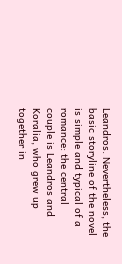Leandros. Nevertheless, the basic storyline of the novel is simple and typical of a romance: the central couple is Leandros and Koralia, who grew up together in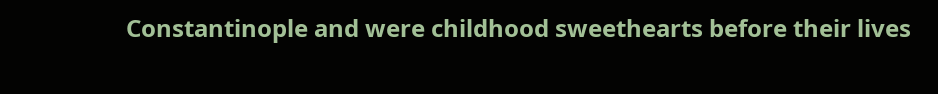Constantinople and were childhood sweethearts before their lives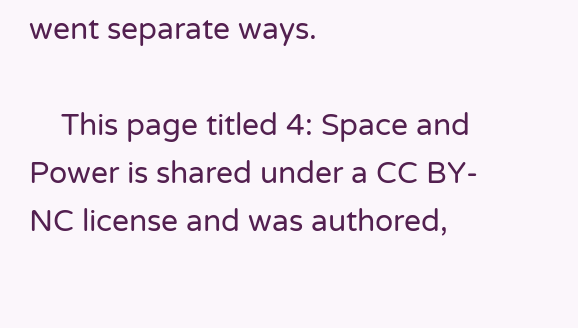went separate ways.

    This page titled 4: Space and Power is shared under a CC BY-NC license and was authored,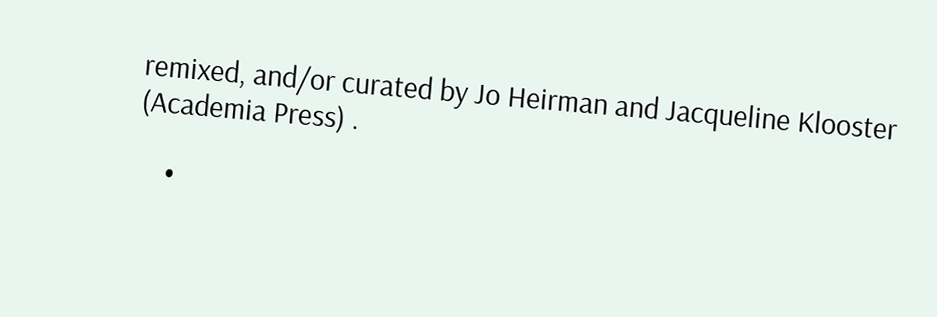remixed, and/or curated by Jo Heirman and Jacqueline Klooster (Academia Press) .

    •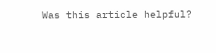Was this article helpful?